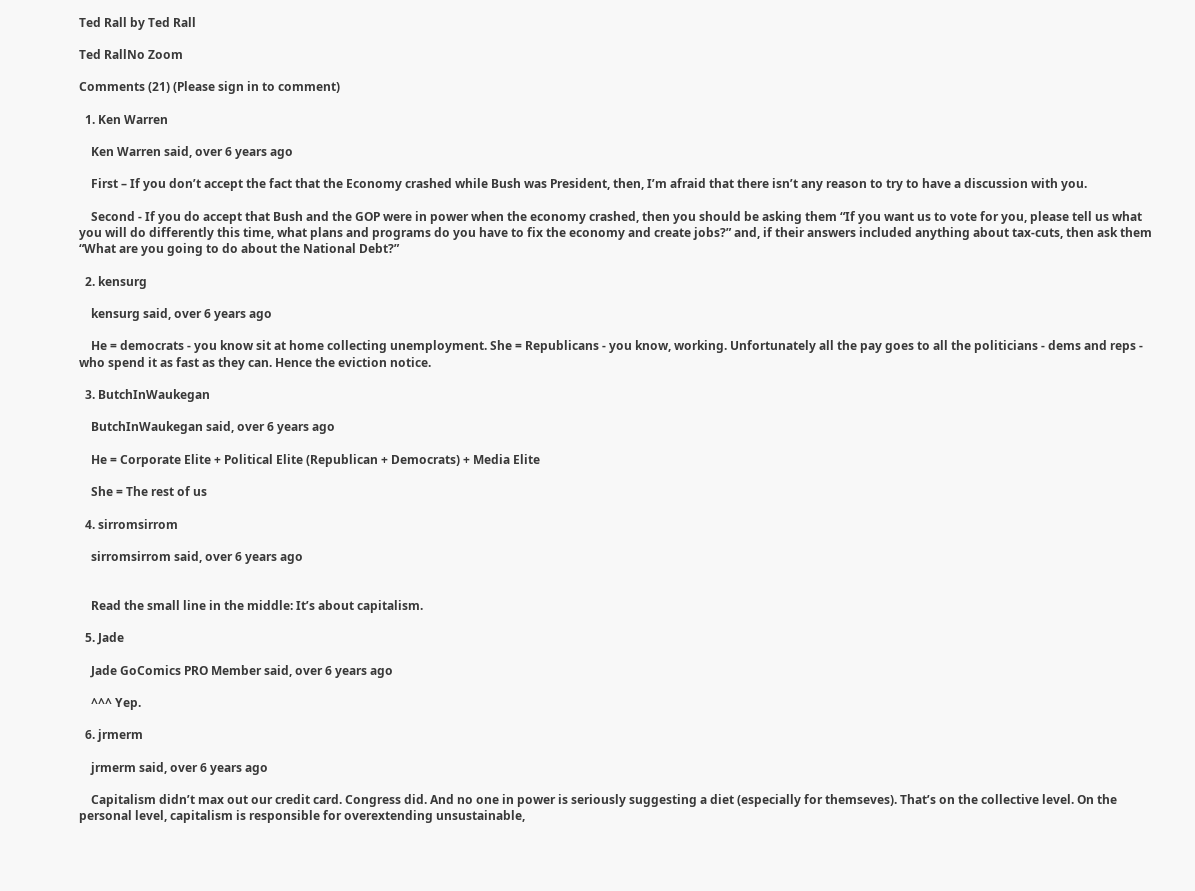Ted Rall by Ted Rall

Ted RallNo Zoom

Comments (21) (Please sign in to comment)

  1. Ken Warren

    Ken Warren said, over 6 years ago

    First – If you don’t accept the fact that the Economy crashed while Bush was President, then, I’m afraid that there isn’t any reason to try to have a discussion with you.

    Second - If you do accept that Bush and the GOP were in power when the economy crashed, then you should be asking them “If you want us to vote for you, please tell us what you will do differently this time, what plans and programs do you have to fix the economy and create jobs?” and, if their answers included anything about tax-cuts, then ask them “What are you going to do about the National Debt?”

  2. kensurg

    kensurg said, over 6 years ago

    He = democrats - you know sit at home collecting unemployment. She = Republicans - you know, working. Unfortunately all the pay goes to all the politicians - dems and reps - who spend it as fast as they can. Hence the eviction notice.

  3. ButchInWaukegan

    ButchInWaukegan said, over 6 years ago

    He = Corporate Elite + Political Elite (Republican + Democrats) + Media Elite

    She = The rest of us

  4. sirromsirrom

    sirromsirrom said, over 6 years ago


    Read the small line in the middle: It’s about capitalism.

  5. Jade

    Jade GoComics PRO Member said, over 6 years ago

    ^^^ Yep.

  6. jrmerm

    jrmerm said, over 6 years ago

    Capitalism didn’t max out our credit card. Congress did. And no one in power is seriously suggesting a diet (especially for themseves). That’s on the collective level. On the personal level, capitalism is responsible for overextending unsustainable,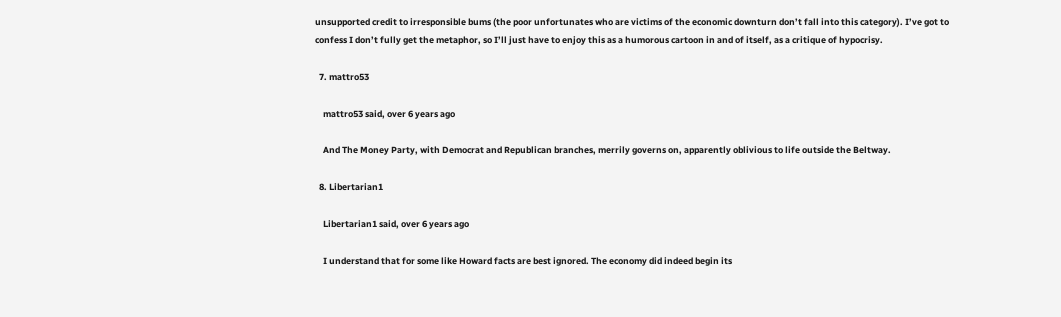unsupported credit to irresponsible bums (the poor unfortunates who are victims of the economic downturn don’t fall into this category). I’ve got to confess I don’t fully get the metaphor, so I’ll just have to enjoy this as a humorous cartoon in and of itself, as a critique of hypocrisy.

  7. mattro53

    mattro53 said, over 6 years ago

    And The Money Party, with Democrat and Republican branches, merrily governs on, apparently oblivious to life outside the Beltway.

  8. Libertarian1

    Libertarian1 said, over 6 years ago

    I understand that for some like Howard facts are best ignored. The economy did indeed begin its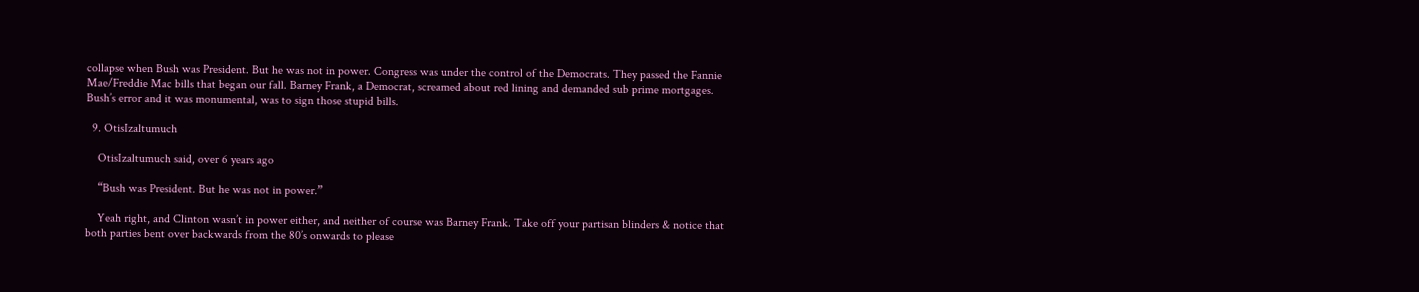collapse when Bush was President. But he was not in power. Congress was under the control of the Democrats. They passed the Fannie Mae/Freddie Mac bills that began our fall. Barney Frank, a Democrat, screamed about red lining and demanded sub prime mortgages. Bush’s error and it was monumental, was to sign those stupid bills.

  9. OtisIzaltumuch

    OtisIzaltumuch said, over 6 years ago

    “Bush was President. But he was not in power.”

    Yeah right, and Clinton wasn’t in power either, and neither of course was Barney Frank. Take off your partisan blinders & notice that both parties bent over backwards from the 80’s onwards to please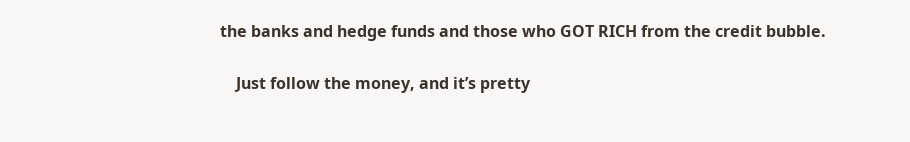the banks and hedge funds and those who GOT RICH from the credit bubble.

    Just follow the money, and it’s pretty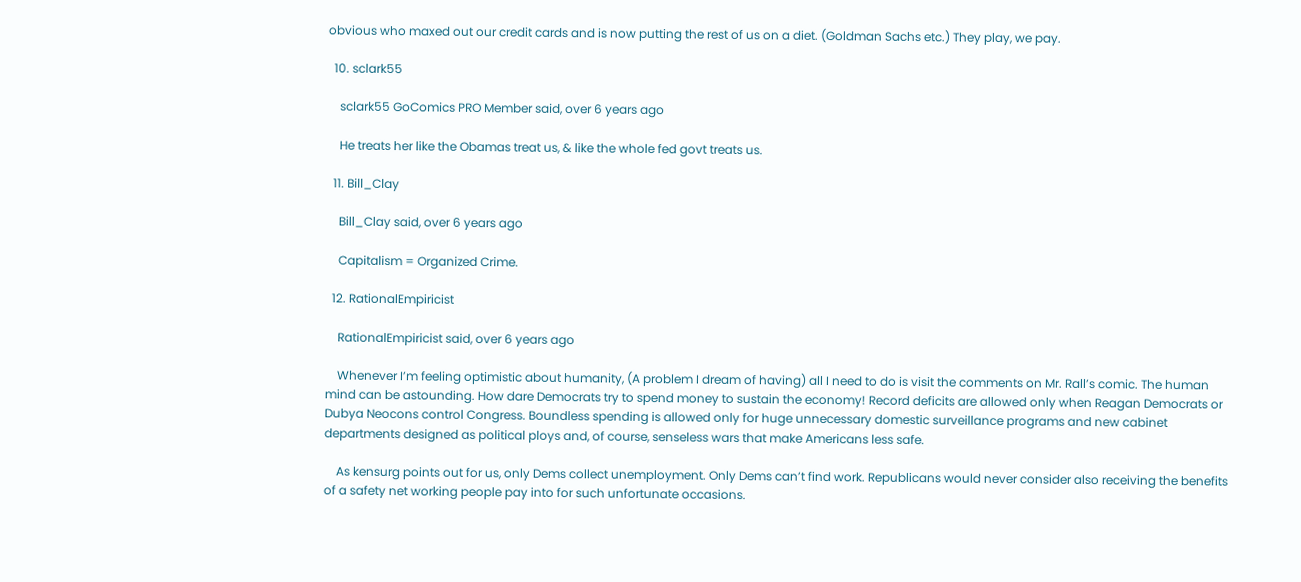obvious who maxed out our credit cards and is now putting the rest of us on a diet. (Goldman Sachs etc.) They play, we pay.

  10. sclark55

    sclark55 GoComics PRO Member said, over 6 years ago

    He treats her like the Obamas treat us, & like the whole fed govt treats us.

  11. Bill_Clay

    Bill_Clay said, over 6 years ago

    Capitalism = Organized Crime.

  12. RationalEmpiricist

    RationalEmpiricist said, over 6 years ago

    Whenever I’m feeling optimistic about humanity, (A problem I dream of having) all I need to do is visit the comments on Mr. Rall’s comic. The human mind can be astounding. How dare Democrats try to spend money to sustain the economy! Record deficits are allowed only when Reagan Democrats or Dubya Neocons control Congress. Boundless spending is allowed only for huge unnecessary domestic surveillance programs and new cabinet departments designed as political ploys and, of course, senseless wars that make Americans less safe.

    As kensurg points out for us, only Dems collect unemployment. Only Dems can’t find work. Republicans would never consider also receiving the benefits of a safety net working people pay into for such unfortunate occasions.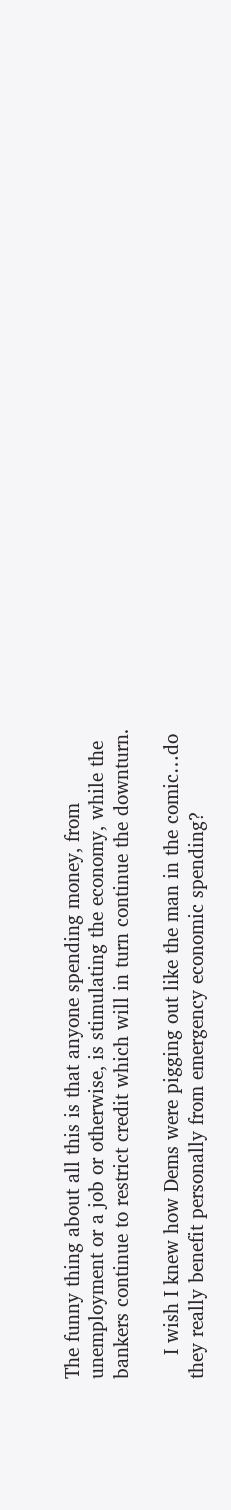The funny thing about all this is that anyone spending money, from unemployment or a job or otherwise, is stimulating the economy, while the bankers continue to restrict credit which will in turn continue the downturn.

    I wish I knew how Dems were pigging out like the man in the comic…do they really benefit personally from emergency economic spending?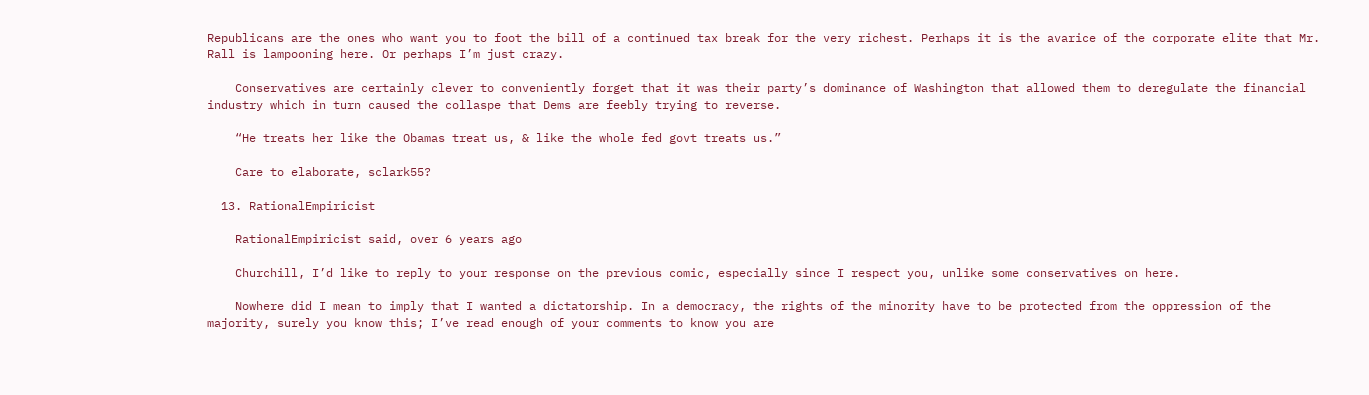Republicans are the ones who want you to foot the bill of a continued tax break for the very richest. Perhaps it is the avarice of the corporate elite that Mr. Rall is lampooning here. Or perhaps I’m just crazy.

    Conservatives are certainly clever to conveniently forget that it was their party’s dominance of Washington that allowed them to deregulate the financial industry which in turn caused the collaspe that Dems are feebly trying to reverse.

    “He treats her like the Obamas treat us, & like the whole fed govt treats us.”

    Care to elaborate, sclark55?

  13. RationalEmpiricist

    RationalEmpiricist said, over 6 years ago

    Churchill, I’d like to reply to your response on the previous comic, especially since I respect you, unlike some conservatives on here.

    Nowhere did I mean to imply that I wanted a dictatorship. In a democracy, the rights of the minority have to be protected from the oppression of the majority, surely you know this; I’ve read enough of your comments to know you are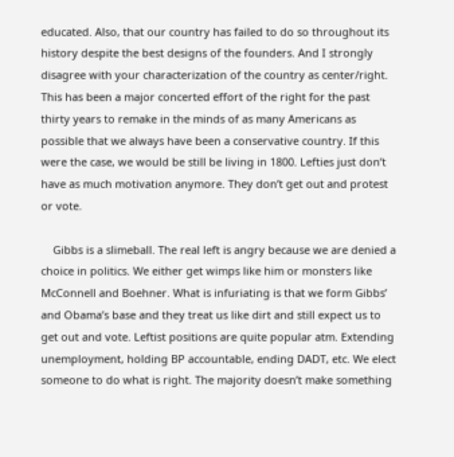educated. Also, that our country has failed to do so throughout its history despite the best designs of the founders. And I strongly disagree with your characterization of the country as center/right. This has been a major concerted effort of the right for the past thirty years to remake in the minds of as many Americans as possible that we always have been a conservative country. If this were the case, we would be still be living in 1800. Lefties just don’t have as much motivation anymore. They don’t get out and protest or vote.

    Gibbs is a slimeball. The real left is angry because we are denied a choice in politics. We either get wimps like him or monsters like McConnell and Boehner. What is infuriating is that we form Gibbs’ and Obama’s base and they treat us like dirt and still expect us to get out and vote. Leftist positions are quite popular atm. Extending unemployment, holding BP accountable, ending DADT, etc. We elect someone to do what is right. The majority doesn’t make something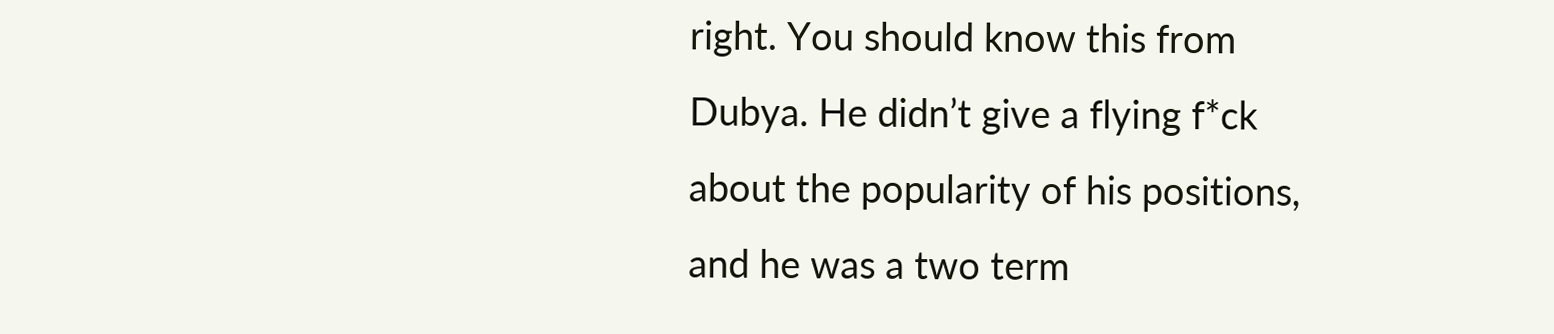right. You should know this from Dubya. He didn’t give a flying f*ck about the popularity of his positions, and he was a two term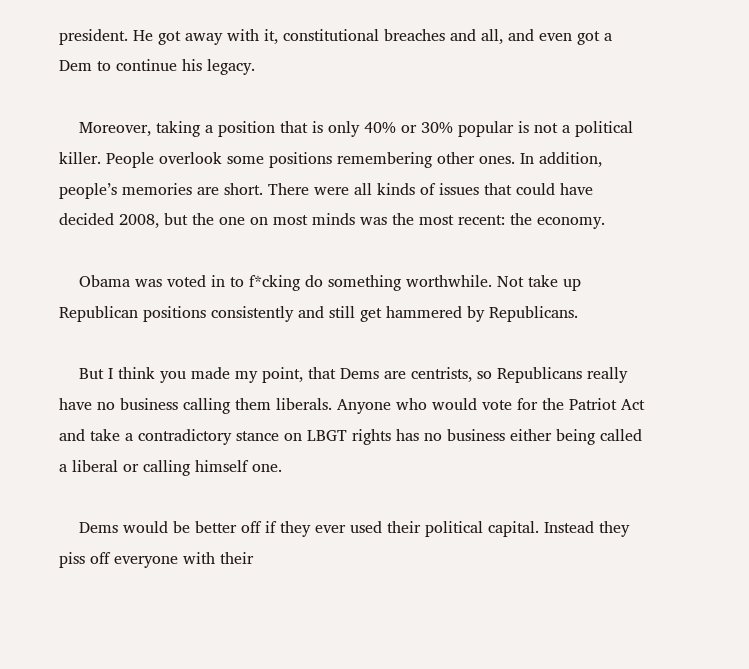president. He got away with it, constitutional breaches and all, and even got a Dem to continue his legacy.

    Moreover, taking a position that is only 40% or 30% popular is not a political killer. People overlook some positions remembering other ones. In addition, people’s memories are short. There were all kinds of issues that could have decided 2008, but the one on most minds was the most recent: the economy.

    Obama was voted in to f*cking do something worthwhile. Not take up Republican positions consistently and still get hammered by Republicans.

    But I think you made my point, that Dems are centrists, so Republicans really have no business calling them liberals. Anyone who would vote for the Patriot Act and take a contradictory stance on LBGT rights has no business either being called a liberal or calling himself one.

    Dems would be better off if they ever used their political capital. Instead they piss off everyone with their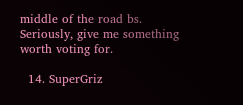middle of the road bs. Seriously, give me something worth voting for.

  14. SuperGriz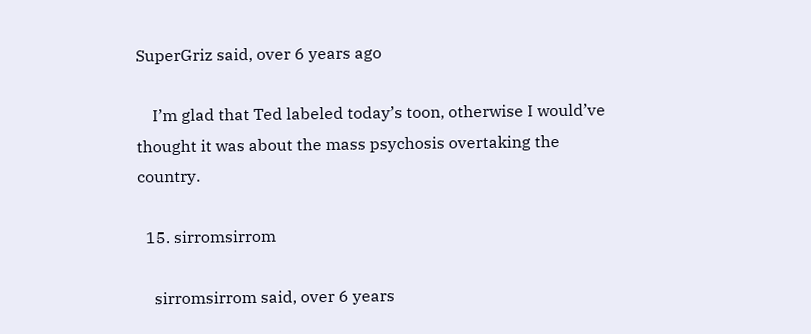SuperGriz said, over 6 years ago

    I’m glad that Ted labeled today’s toon, otherwise I would’ve thought it was about the mass psychosis overtaking the country.

  15. sirromsirrom

    sirromsirrom said, over 6 years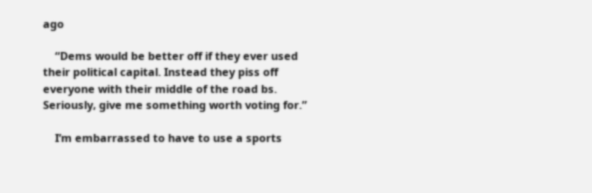ago

    “Dems would be better off if they ever used their political capital. Instead they piss off everyone with their middle of the road bs. Seriously, give me something worth voting for.”

    I’m embarrassed to have to use a sports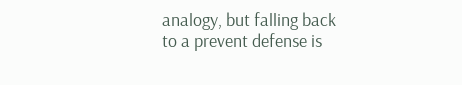analogy, but falling back to a prevent defense is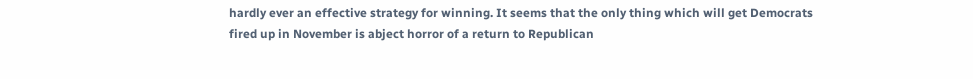hardly ever an effective strategy for winning. It seems that the only thing which will get Democrats fired up in November is abject horror of a return to Republican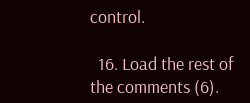control.

  16. Load the rest of the comments (6).